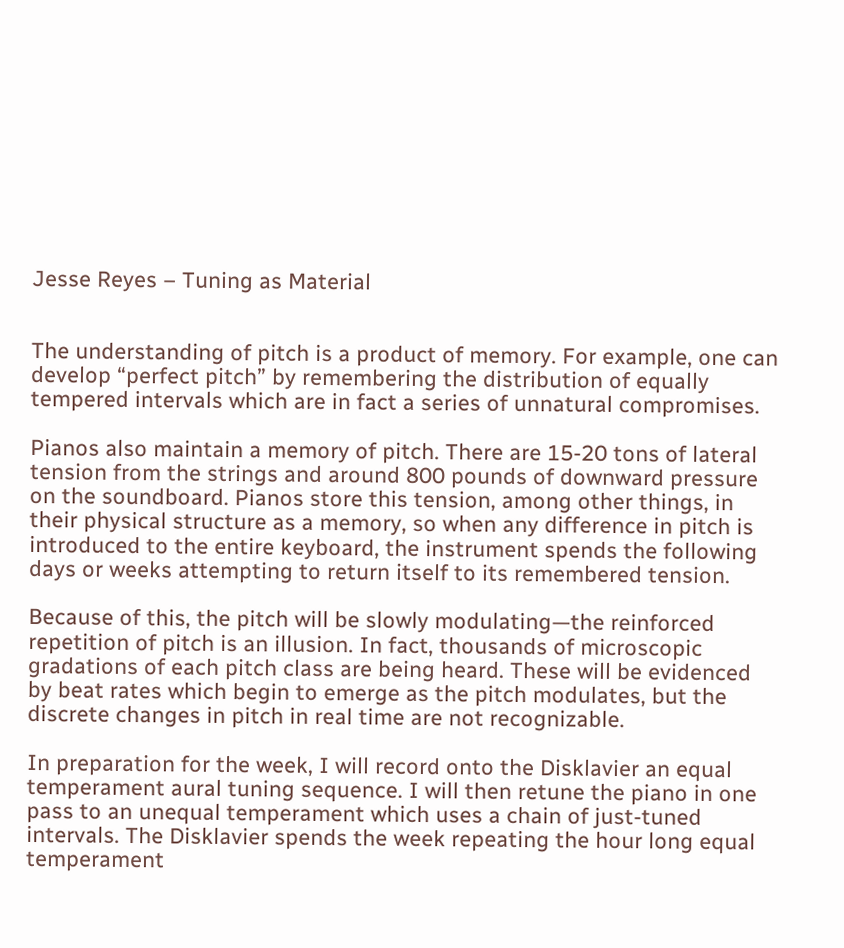Jesse Reyes – Tuning as Material


The understanding of pitch is a product of memory. For example, one can develop “perfect pitch” by remembering the distribution of equally tempered intervals which are in fact a series of unnatural compromises.

Pianos also maintain a memory of pitch. There are 15-20 tons of lateral tension from the strings and around 800 pounds of downward pressure on the soundboard. Pianos store this tension, among other things, in their physical structure as a memory, so when any difference in pitch is introduced to the entire keyboard, the instrument spends the following days or weeks attempting to return itself to its remembered tension.

Because of this, the pitch will be slowly modulating—the reinforced repetition of pitch is an illusion. In fact, thousands of microscopic gradations of each pitch class are being heard. These will be evidenced by beat rates which begin to emerge as the pitch modulates, but the discrete changes in pitch in real time are not recognizable.

In preparation for the week, I will record onto the Disklavier an equal temperament aural tuning sequence. I will then retune the piano in one pass to an unequal temperament which uses a chain of just-tuned intervals. The Disklavier spends the week repeating the hour long equal temperament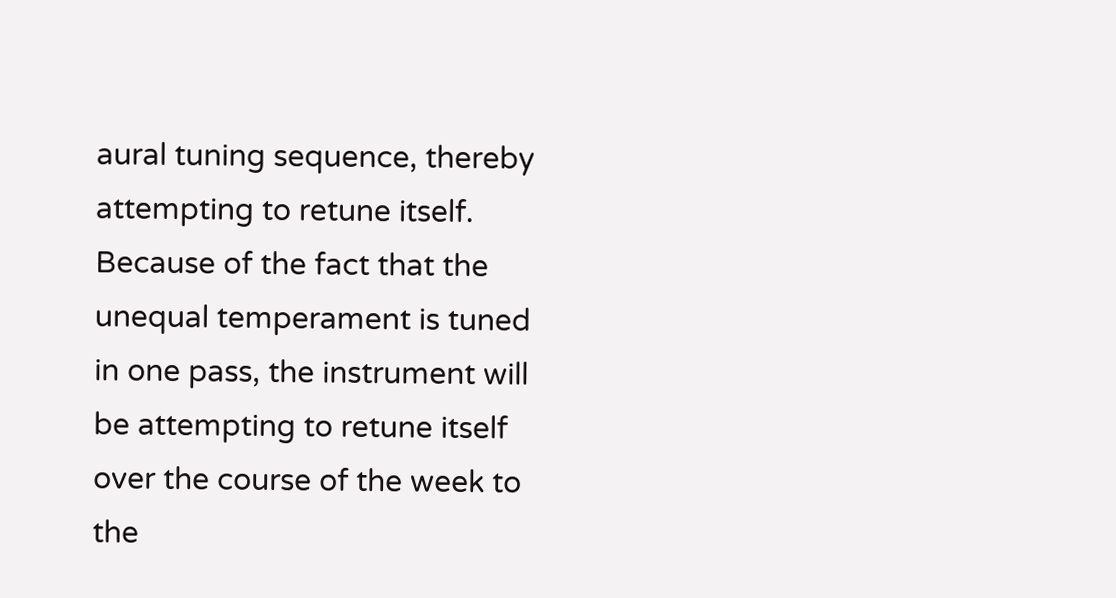aural tuning sequence, thereby attempting to retune itself. Because of the fact that the unequal temperament is tuned in one pass, the instrument will be attempting to retune itself over the course of the week to the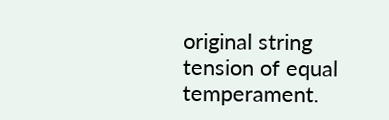original string tension of equal temperament.